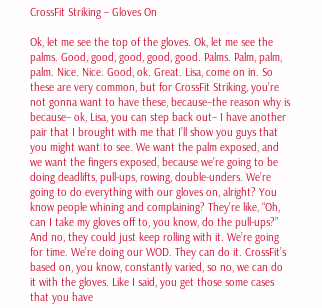CrossFit Striking – Gloves On

Ok, let me see the top of the gloves. Ok, let me see the palms. Good, good, good, good, good. Palms. Palm, palm, palm. Nice. Nice. Good, ok. Great. Lisa, come on in. So these are very common, but for CrossFit Striking, you’re not gonna want to have these, because–the reason why is because– ok, Lisa, you can step back out– I have another pair that I brought with me that I’ll show you guys that you might want to see. We want the palm exposed, and we want the fingers exposed, because we’re going to be doing deadlifts, pull-ups, rowing, double-unders. We’re going to do everything with our gloves on, alright? You know people whining and complaining? They’re like, “Oh, can I take my gloves off to, you know, do the pull-ups?” And no, they could just keep rolling with it. We’re going for time. We’re doing our WOD. They can do it. CrossFit’s based on, you know, constantly varied, so no, we can do it with the gloves. Like I said, you get those some cases that you have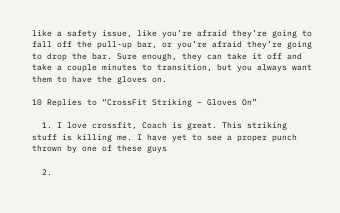like a safety issue, like you’re afraid they’re going to fall off the pull-up bar, or you’re afraid they’re going to drop the bar. Sure enough, they can take it off and take a couple minutes to transition, but you always want them to have the gloves on.

10 Replies to “CrossFit Striking – Gloves On”

  1. I love crossfit, Coach is great. This striking stuff is killing me. I have yet to see a proper punch thrown by one of these guys

  2.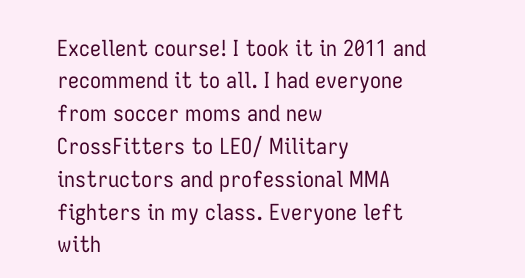Excellent course! I took it in 2011 and recommend it to all. I had everyone from soccer moms and new CrossFitters to LEO/ Military instructors and professional MMA fighters in my class. Everyone left with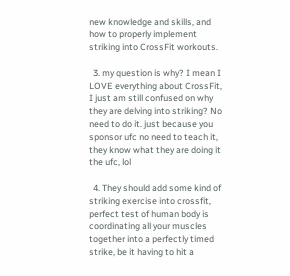new knowledge and skills, and how to properly implement striking into CrossFit workouts.

  3. my question is why? I mean I LOVE everything about CrossFit, I just am still confused on why they are delving into striking? No need to do it. just because you sponsor ufc no need to teach it, they know what they are doing it the ufc, lol

  4. They should add some kind of striking exercise into crossfit, perfect test of human body is coordinating all your muscles together into a perfectly timed strike, be it having to hit a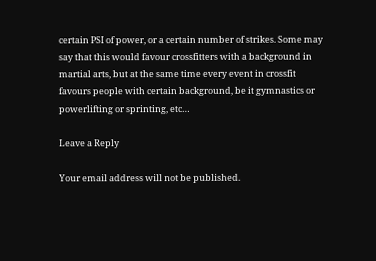certain PSI of power, or a certain number of strikes. Some may say that this would favour crossfitters with a background in martial arts, but at the same time every event in crossfit favours people with certain background, be it gymnastics or powerlifting or sprinting, etc…

Leave a Reply

Your email address will not be published.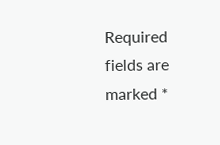Required fields are marked *